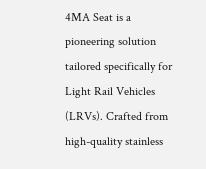4MA Seat is a pioneering solution tailored specifically for Light Rail Vehicles (LRVs). Crafted from high-quality stainless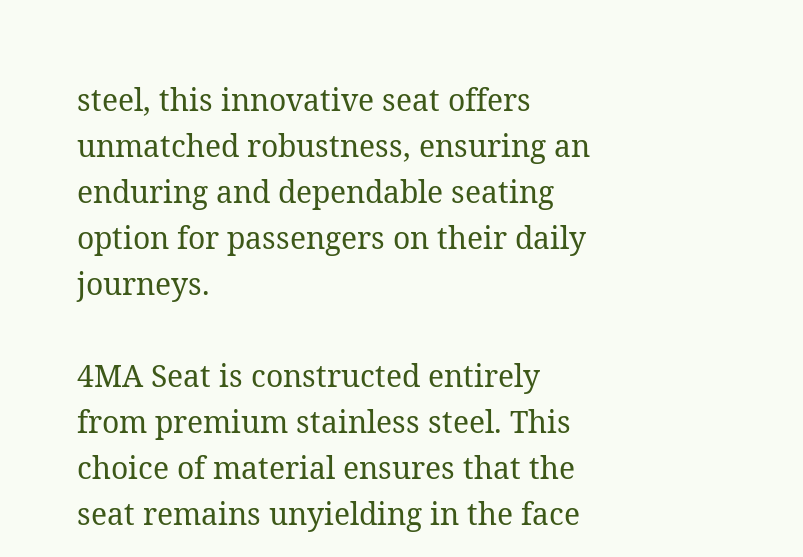steel, this innovative seat offers unmatched robustness, ensuring an enduring and dependable seating option for passengers on their daily journeys.

4MA Seat is constructed entirely from premium stainless steel. This choice of material ensures that the seat remains unyielding in the face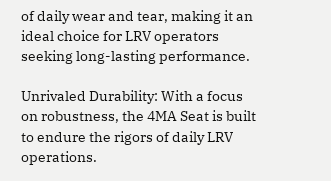of daily wear and tear, making it an ideal choice for LRV operators seeking long-lasting performance.

Unrivaled Durability: With a focus on robustness, the 4MA Seat is built to endure the rigors of daily LRV operations.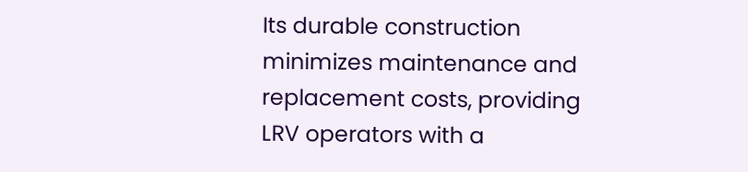Its durable construction minimizes maintenance and replacement costs, providing LRV operators with a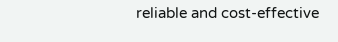reliable and cost-effective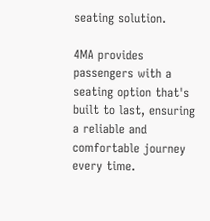seating solution.

4MA provides passengers with a seating option that's built to last, ensuring a reliable and comfortable journey every time.